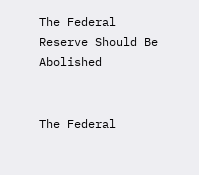The Federal Reserve Should Be Abolished


The Federal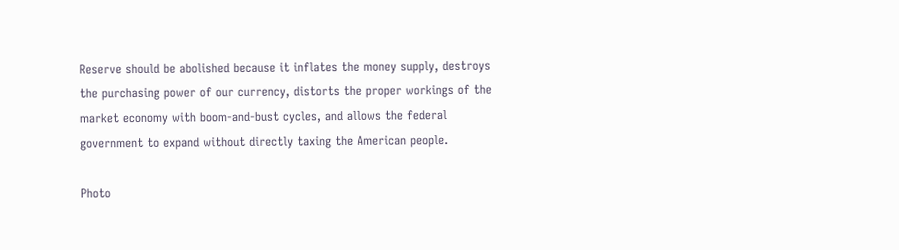Reserve should be abolished because it inflates the money supply, destroys the purchasing power of our currency, distorts the proper workings of the market economy with boom-and-bust cycles, and allows the federal government to expand without directly taxing the American people.

Photo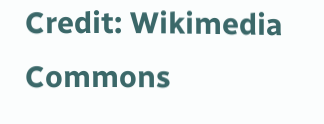Credit: Wikimedia Commons